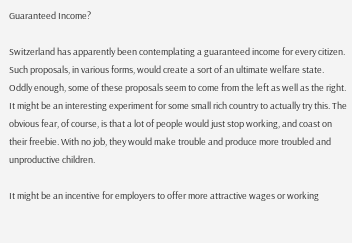Guaranteed Income?

Switzerland has apparently been contemplating a guaranteed income for every citizen. Such proposals, in various forms, would create a sort of an ultimate welfare state. Oddly enough, some of these proposals seem to come from the left as well as the right. It might be an interesting experiment for some small rich country to actually try this. The obvious fear, of course, is that a lot of people would just stop working, and coast on their freebie. With no job, they would make trouble and produce more troubled and unproductive children.

It might be an incentive for employers to offer more attractive wages or working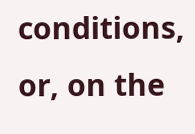conditions, or, on the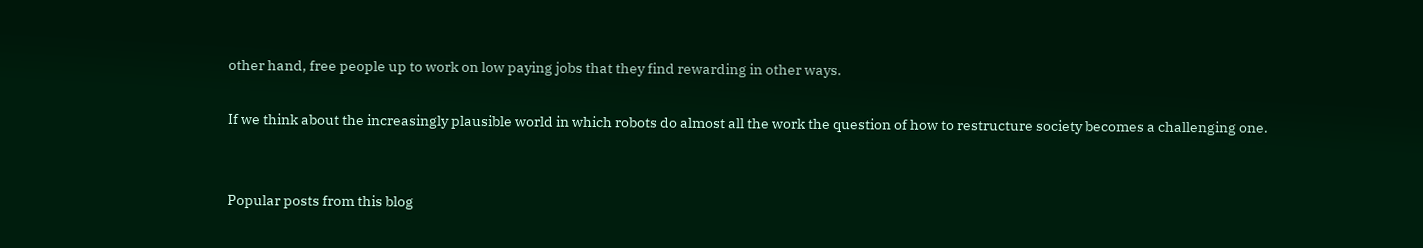other hand, free people up to work on low paying jobs that they find rewarding in other ways.

If we think about the increasingly plausible world in which robots do almost all the work the question of how to restructure society becomes a challenging one.


Popular posts from this blog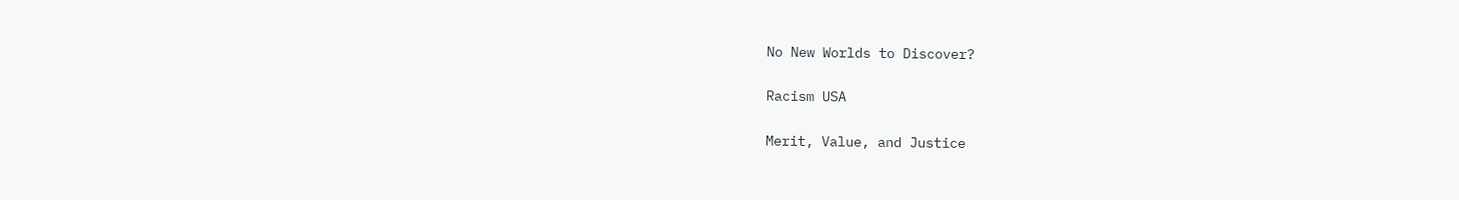No New Worlds to Discover?

Racism USA

Merit, Value, and Justice